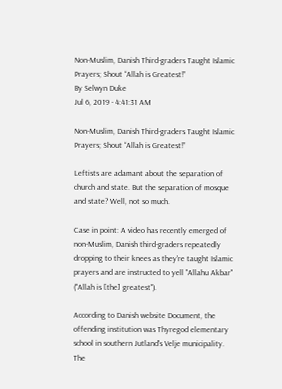Non-Muslim, Danish Third-graders Taught Islamic Prayers; Shout “Allah is Greatest!”
By Selwyn Duke
Jul 6, 2019 - 4:41:31 AM

Non-Muslim, Danish Third-graders Taught Islamic Prayers; Shout “Allah is Greatest!”

Leftists are adamant about the separation of church and state. But the separation of mosque and state? Well, not so much.

Case in point: A video has recently emerged of non-Muslim, Danish third-graders repeatedly dropping to their knees as they're taught Islamic prayers and are instructed to yell "Allahu Akbar" ("Allah is [the] greatest").

According to Danish website Document, the offending institution was Thyregod elementary school in southern Jutland's Velje municipality. The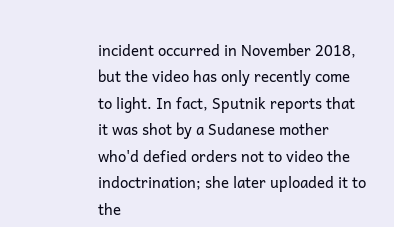incident occurred in November 2018, but the video has only recently come to light. In fact, Sputnik reports that it was shot by a Sudanese mother who'd defied orders not to video the indoctrination; she later uploaded it to the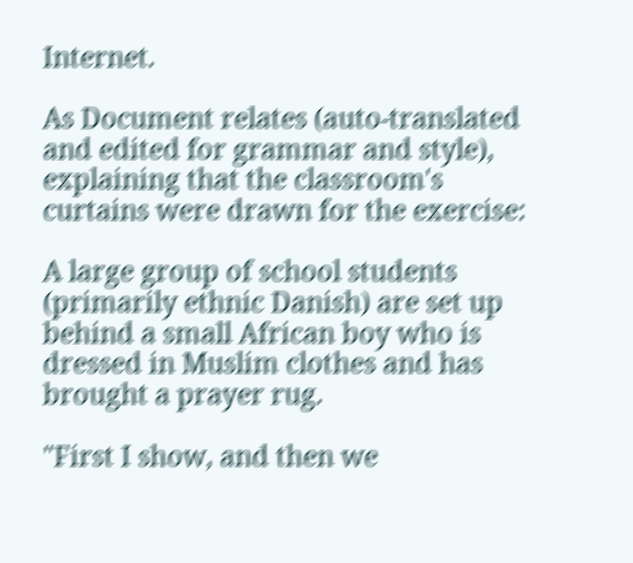Internet.

As Document relates (auto-translated and edited for grammar and style), explaining that the classroom's curtains were drawn for the exercise:

A large group of school students (primarily ethnic Danish) are set up behind a small African boy who is dressed in Muslim clothes and has brought a prayer rug.

"First I show, and then we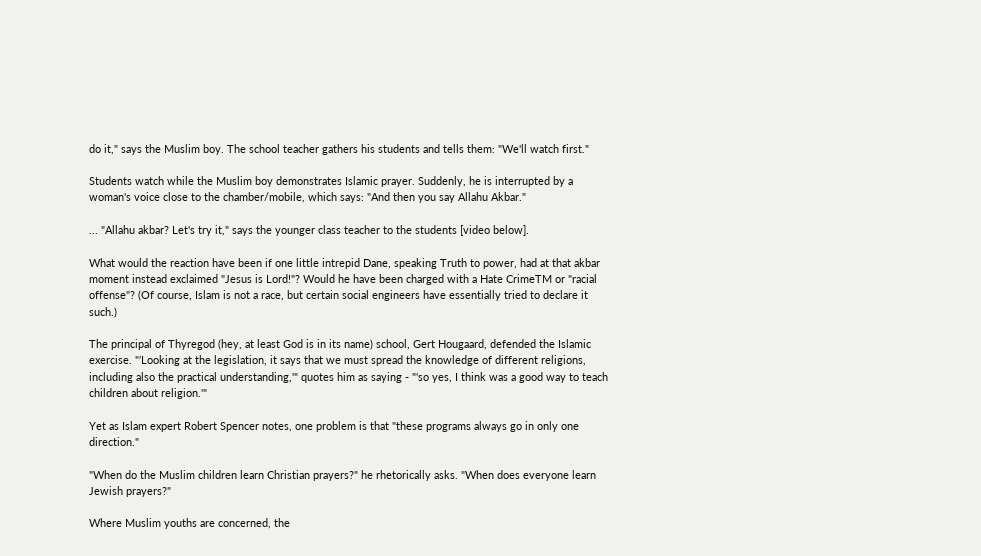do it," says the Muslim boy. The school teacher gathers his students and tells them: "We'll watch first."

Students watch while the Muslim boy demonstrates Islamic prayer. Suddenly, he is interrupted by a woman's voice close to the chamber/mobile, which says: "And then you say Allahu Akbar."

... "Allahu akbar? Let's try it," says the younger class teacher to the students [video below].

What would the reaction have been if one little intrepid Dane, speaking Truth to power, had at that akbar moment instead exclaimed "Jesus is Lord!"? Would he have been charged with a Hate CrimeTM or "racial offense"? (Of course, Islam is not a race, but certain social engineers have essentially tried to declare it such.)

The principal of Thyregod (hey, at least God is in its name) school, Gert Hougaard, defended the Islamic exercise. "‘Looking at the legislation, it says that we must spread the knowledge of different religions, including also the practical understanding,'" quotes him as saying - "‘so yes, I think was a good way to teach children about religion.'"

Yet as Islam expert Robert Spencer notes, one problem is that "these programs always go in only one direction."

"When do the Muslim children learn Christian prayers?" he rhetorically asks. "When does everyone learn Jewish prayers?"

Where Muslim youths are concerned, the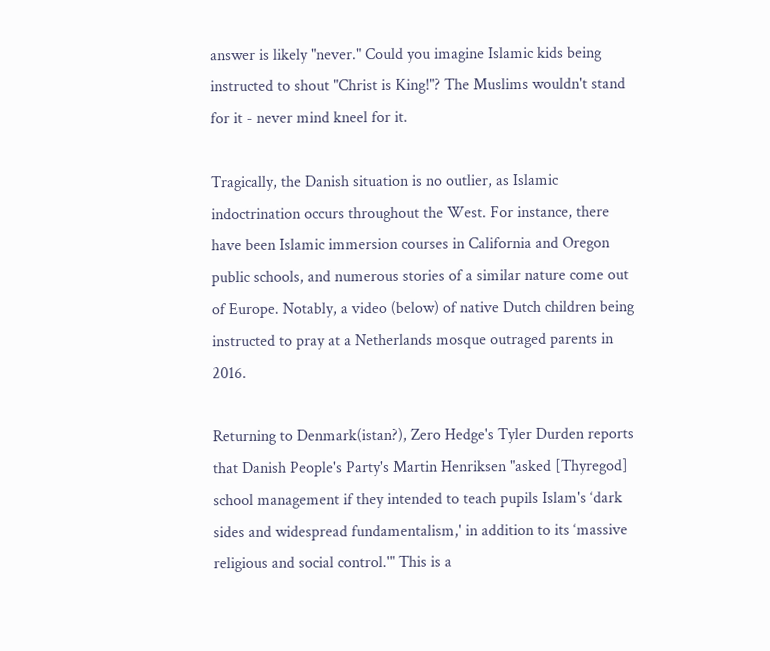answer is likely "never." Could you imagine Islamic kids being instructed to shout "Christ is King!"? The Muslims wouldn't stand for it - never mind kneel for it.

Tragically, the Danish situation is no outlier, as Islamic indoctrination occurs throughout the West. For instance, there have been Islamic immersion courses in California and Oregon public schools, and numerous stories of a similar nature come out of Europe. Notably, a video (below) of native Dutch children being instructed to pray at a Netherlands mosque outraged parents in 2016.

Returning to Denmark(istan?), Zero Hedge's Tyler Durden reports that Danish People's Party's Martin Henriksen "asked [Thyregod] school management if they intended to teach pupils Islam's ‘dark sides and widespread fundamentalism,' in addition to its ‘massive religious and social control.'" This is a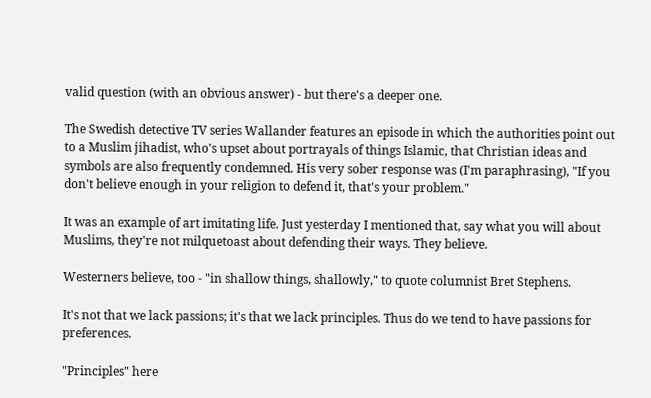valid question (with an obvious answer) - but there's a deeper one.

The Swedish detective TV series Wallander features an episode in which the authorities point out to a Muslim jihadist, who's upset about portrayals of things Islamic, that Christian ideas and symbols are also frequently condemned. His very sober response was (I'm paraphrasing), "If you don't believe enough in your religion to defend it, that's your problem."

It was an example of art imitating life. Just yesterday I mentioned that, say what you will about Muslims, they're not milquetoast about defending their ways. They believe.

Westerners believe, too - "in shallow things, shallowly," to quote columnist Bret Stephens.

It's not that we lack passions; it's that we lack principles. Thus do we tend to have passions for preferences.

"Principles" here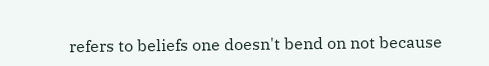refers to beliefs one doesn't bend on not because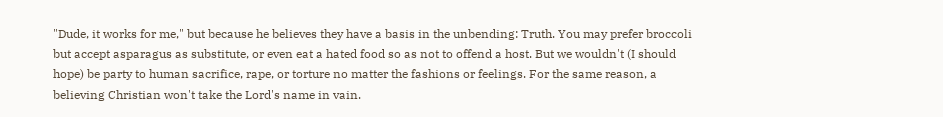"Dude, it works for me," but because he believes they have a basis in the unbending: Truth. You may prefer broccoli but accept asparagus as substitute, or even eat a hated food so as not to offend a host. But we wouldn't (I should hope) be party to human sacrifice, rape, or torture no matter the fashions or feelings. For the same reason, a believing Christian won't take the Lord's name in vain.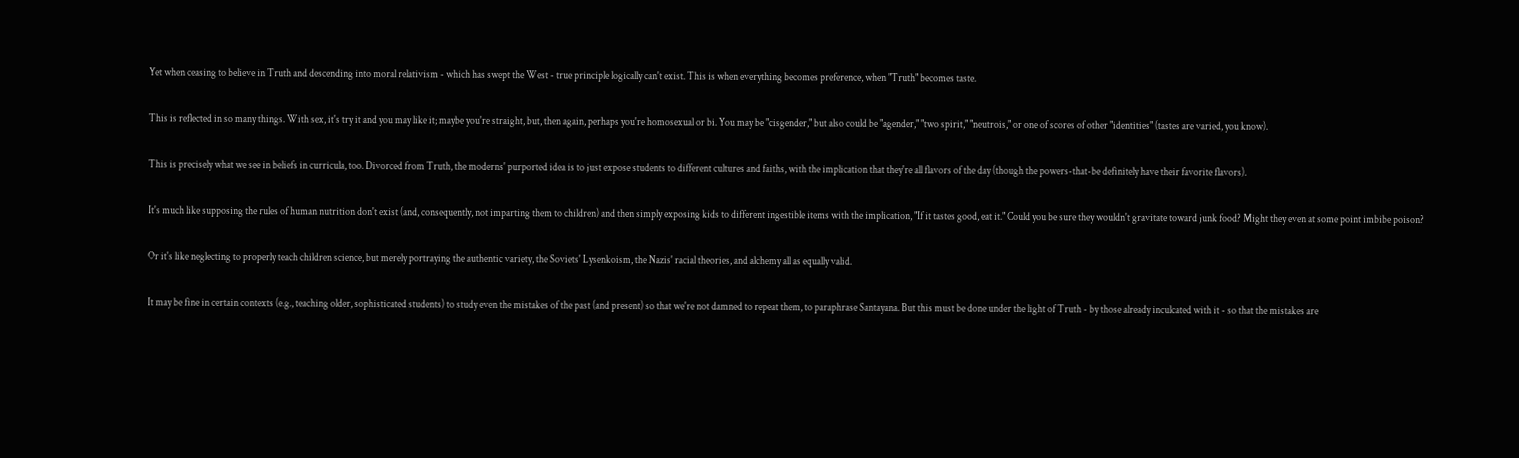Yet when ceasing to believe in Truth and descending into moral relativism - which has swept the West - true principle logically can't exist. This is when everything becomes preference, when "Truth" becomes taste.

This is reflected in so many things. With sex, it's try it and you may like it; maybe you're straight, but, then again, perhaps you're homosexual or bi. You may be "cisgender," but also could be "agender," "two spirit," "neutrois," or one of scores of other "identities" (tastes are varied, you know).

This is precisely what we see in beliefs in curricula, too. Divorced from Truth, the moderns' purported idea is to just expose students to different cultures and faiths, with the implication that they're all flavors of the day (though the powers-that-be definitely have their favorite flavors).

It's much like supposing the rules of human nutrition don't exist (and, consequently, not imparting them to children) and then simply exposing kids to different ingestible items with the implication, "If it tastes good, eat it." Could you be sure they wouldn't gravitate toward junk food? Might they even at some point imbibe poison?

Or it's like neglecting to properly teach children science, but merely portraying the authentic variety, the Soviets' Lysenkoism, the Nazis' racial theories, and alchemy all as equally valid.

It may be fine in certain contexts (e.g., teaching older, sophisticated students) to study even the mistakes of the past (and present) so that we're not damned to repeat them, to paraphrase Santayana. But this must be done under the light of Truth - by those already inculcated with it - so that the mistakes are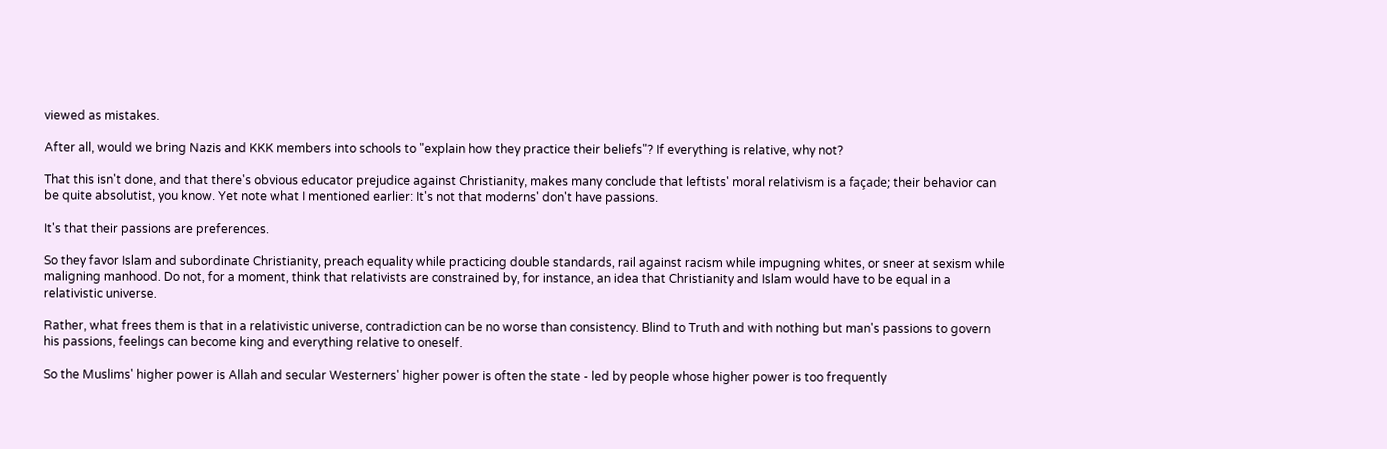viewed as mistakes.

After all, would we bring Nazis and KKK members into schools to "explain how they practice their beliefs"? If everything is relative, why not?

That this isn't done, and that there's obvious educator prejudice against Christianity, makes many conclude that leftists' moral relativism is a façade; their behavior can be quite absolutist, you know. Yet note what I mentioned earlier: It's not that moderns' don't have passions.

It's that their passions are preferences.

So they favor Islam and subordinate Christianity, preach equality while practicing double standards, rail against racism while impugning whites, or sneer at sexism while maligning manhood. Do not, for a moment, think that relativists are constrained by, for instance, an idea that Christianity and Islam would have to be equal in a relativistic universe.

Rather, what frees them is that in a relativistic universe, contradiction can be no worse than consistency. Blind to Truth and with nothing but man's passions to govern his passions, feelings can become king and everything relative to oneself.

So the Muslims' higher power is Allah and secular Westerners' higher power is often the state - led by people whose higher power is too frequently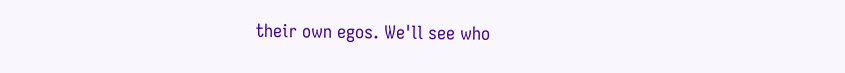their own egos. We'll see who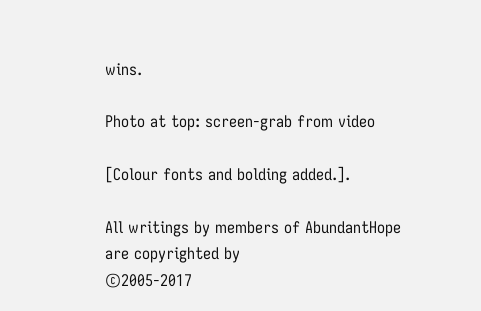wins.

Photo at top: screen-grab from video

[Colour fonts and bolding added.].

All writings by members of AbundantHope are copyrighted by
©2005-2017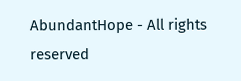AbundantHope - All rights reserved